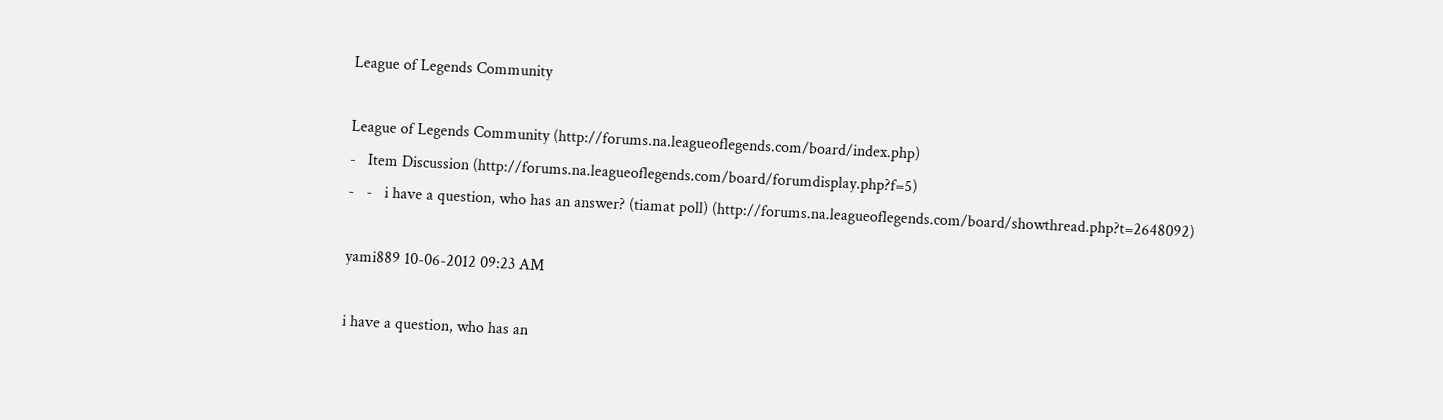League of Legends Community

League of Legends Community (http://forums.na.leagueoflegends.com/board/index.php)
-   Item Discussion (http://forums.na.leagueoflegends.com/board/forumdisplay.php?f=5)
-   -   i have a question, who has an answer? (tiamat poll) (http://forums.na.leagueoflegends.com/board/showthread.php?t=2648092)

yami889 10-06-2012 09:23 AM

i have a question, who has an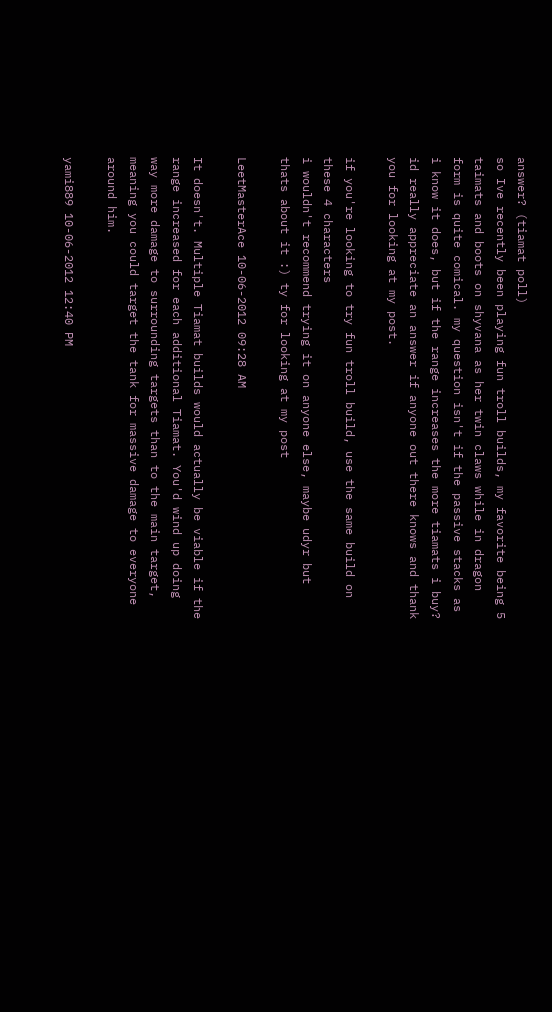answer? (tiamat poll)
so Ive recently been playing fun troll builds, my favorite being 5 taimats and boots on shyvana as her twin claws while in dragon form is quite comical. my question isn't if the passive stacks as i know it does, but if the range increases the more tiamats i buy? id really appreciate an answer if anyone out there knows and thank you for looking at my post.

if you're looking to try fun troll build, use the same build on these 4 characters
i wouldn't recommend trying it on anyone else, maybe udyr but thats about it :) ty for looking at my post

LeetMasterAce 10-06-2012 09:28 AM

It doesn't. Multiple Tiamat builds would actually be viable if the range increased for each additional Tiamat. You'd wind up doing way more damage to surrounding targets than to the main target, meaning you could target the tank for massive damage to everyone around him.

yami889 10-06-2012 12:40 PM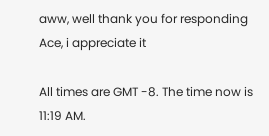aww, well thank you for responding Ace, i appreciate it

All times are GMT -8. The time now is 11:19 AM.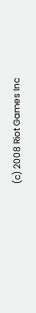(c) 2008 Riot Games Inc